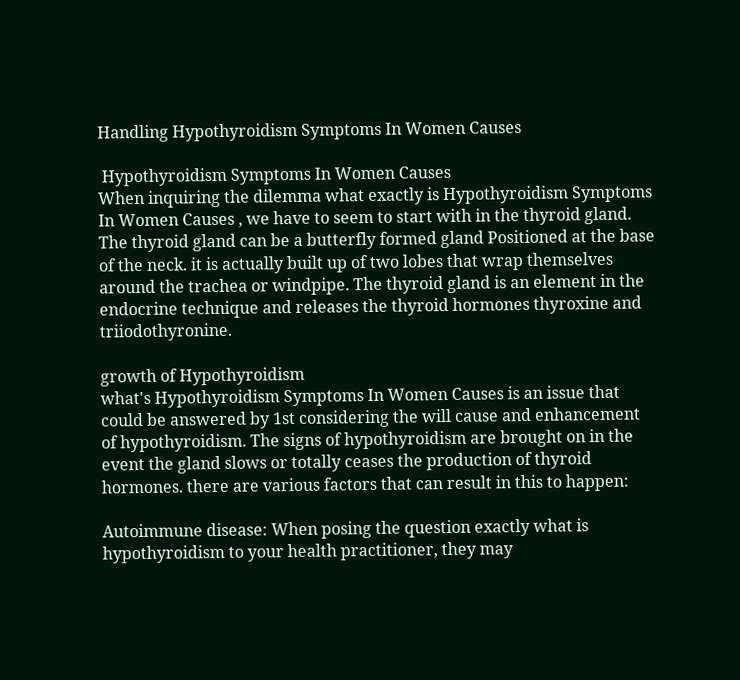Handling Hypothyroidism Symptoms In Women Causes

 Hypothyroidism Symptoms In Women Causes
When inquiring the dilemma what exactly is Hypothyroidism Symptoms In Women Causes , we have to seem to start with in the thyroid gland. The thyroid gland can be a butterfly formed gland Positioned at the base of the neck. it is actually built up of two lobes that wrap themselves around the trachea or windpipe. The thyroid gland is an element in the endocrine technique and releases the thyroid hormones thyroxine and triiodothyronine.

growth of Hypothyroidism
what's Hypothyroidism Symptoms In Women Causes is an issue that could be answered by 1st considering the will cause and enhancement of hypothyroidism. The signs of hypothyroidism are brought on in the event the gland slows or totally ceases the production of thyroid hormones. there are various factors that can result in this to happen:

Autoimmune disease: When posing the question exactly what is hypothyroidism to your health practitioner, they may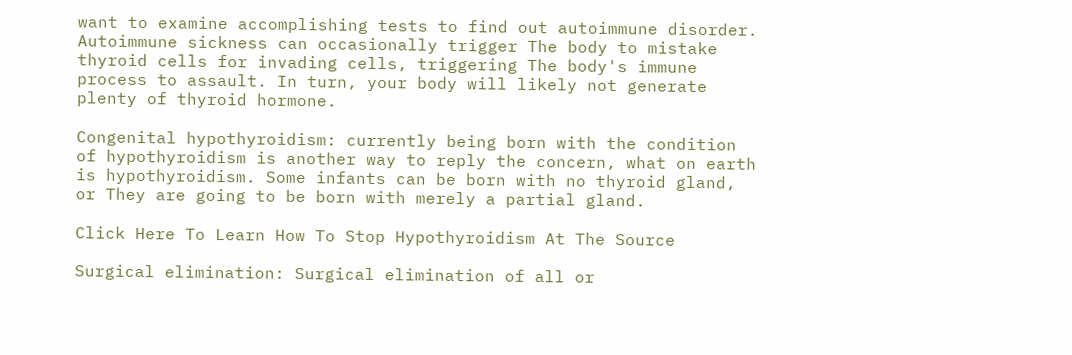want to examine accomplishing tests to find out autoimmune disorder. Autoimmune sickness can occasionally trigger The body to mistake thyroid cells for invading cells, triggering The body's immune process to assault. In turn, your body will likely not generate plenty of thyroid hormone.

Congenital hypothyroidism: currently being born with the condition of hypothyroidism is another way to reply the concern, what on earth is hypothyroidism. Some infants can be born with no thyroid gland, or They are going to be born with merely a partial gland.

Click Here To Learn How To Stop Hypothyroidism At The Source

Surgical elimination: Surgical elimination of all or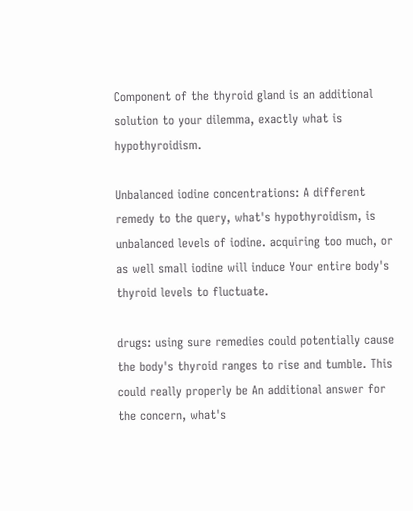Component of the thyroid gland is an additional solution to your dilemma, exactly what is hypothyroidism.

Unbalanced iodine concentrations: A different remedy to the query, what's hypothyroidism, is unbalanced levels of iodine. acquiring too much, or as well small iodine will induce Your entire body's thyroid levels to fluctuate.

drugs: using sure remedies could potentially cause the body's thyroid ranges to rise and tumble. This could really properly be An additional answer for the concern, what's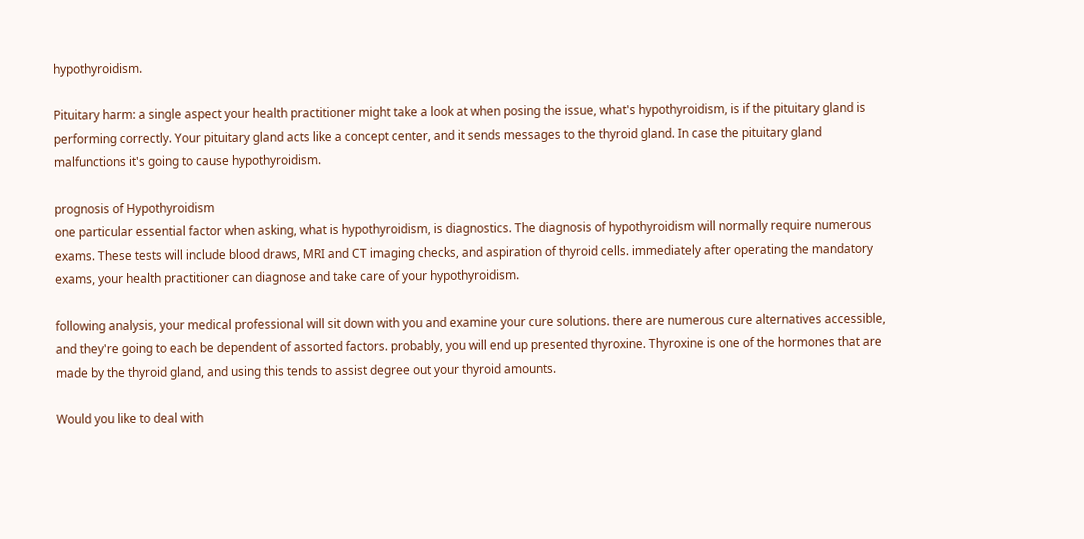hypothyroidism.

Pituitary harm: a single aspect your health practitioner might take a look at when posing the issue, what's hypothyroidism, is if the pituitary gland is performing correctly. Your pituitary gland acts like a concept center, and it sends messages to the thyroid gland. In case the pituitary gland malfunctions it's going to cause hypothyroidism.

prognosis of Hypothyroidism
one particular essential factor when asking, what is hypothyroidism, is diagnostics. The diagnosis of hypothyroidism will normally require numerous exams. These tests will include blood draws, MRI and CT imaging checks, and aspiration of thyroid cells. immediately after operating the mandatory exams, your health practitioner can diagnose and take care of your hypothyroidism.

following analysis, your medical professional will sit down with you and examine your cure solutions. there are numerous cure alternatives accessible, and they're going to each be dependent of assorted factors. probably, you will end up presented thyroxine. Thyroxine is one of the hormones that are made by the thyroid gland, and using this tends to assist degree out your thyroid amounts.

Would you like to deal with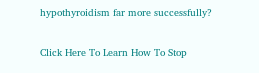hypothyroidism far more successfully?

Click Here To Learn How To Stop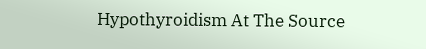Hypothyroidism At The Source